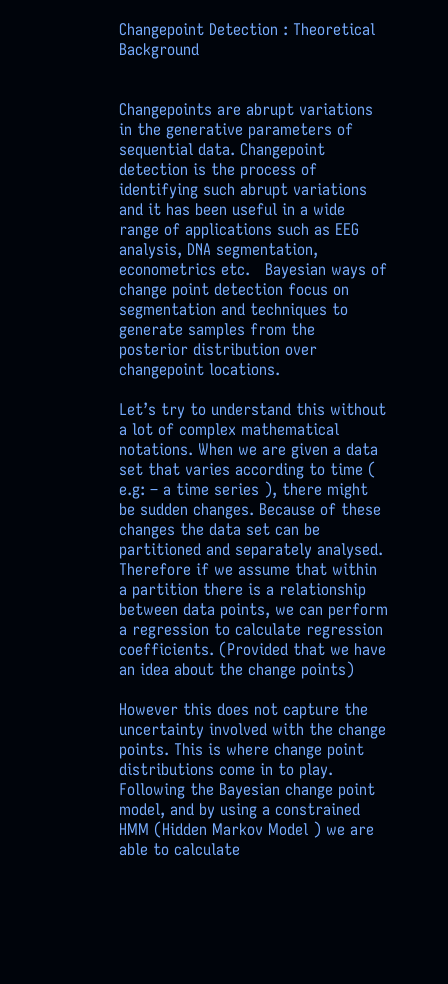Changepoint Detection : Theoretical Background


Changepoints are abrupt variations in the generative parameters of sequential data. Changepoint detection is the process of identifying such abrupt variations and it has been useful in a wide range of applications such as EEG analysis, DNA segmentation, econometrics etc.   Bayesian ways of  change point detection focus on segmentation and techniques to generate samples from the posterior distribution over changepoint locations.

Let’s try to understand this without a lot of complex mathematical notations. When we are given a data set that varies according to time ( e.g: – a time series ), there might be sudden changes. Because of these changes the data set can be partitioned and separately analysed. Therefore if we assume that within a partition there is a relationship between data points, we can perform a regression to calculate regression coefficients. (Provided that we have an idea about the change points)

However this does not capture the uncertainty involved with the change points. This is where change point distributions come in to play. Following the Bayesian change point model, and by using a constrained HMM (Hidden Markov Model ) we are able to calculate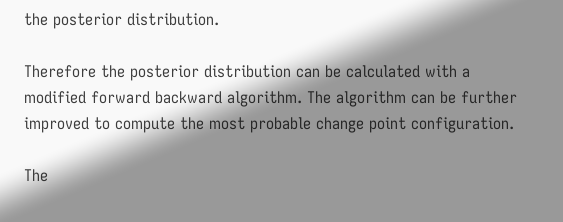the posterior distribution.

Therefore the posterior distribution can be calculated with a modified forward backward algorithm. The algorithm can be further improved to compute the most probable change point configuration.

The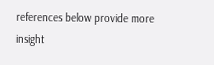references below provide more insight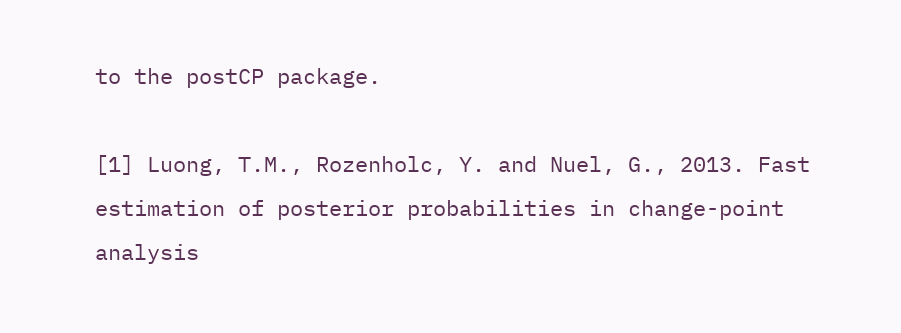to the postCP package.

[1] Luong, T.M., Rozenholc, Y. and Nuel, G., 2013. Fast estimation of posterior probabilities in change-point analysis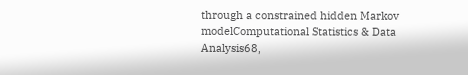through a constrained hidden Markov modelComputational Statistics & Data Analysis68,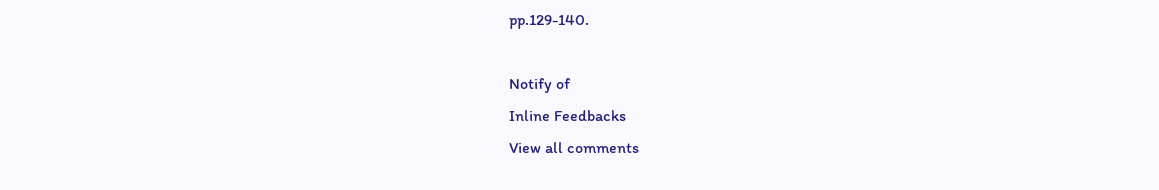pp.129-140.

Notify of
Inline Feedbacks
View all comments